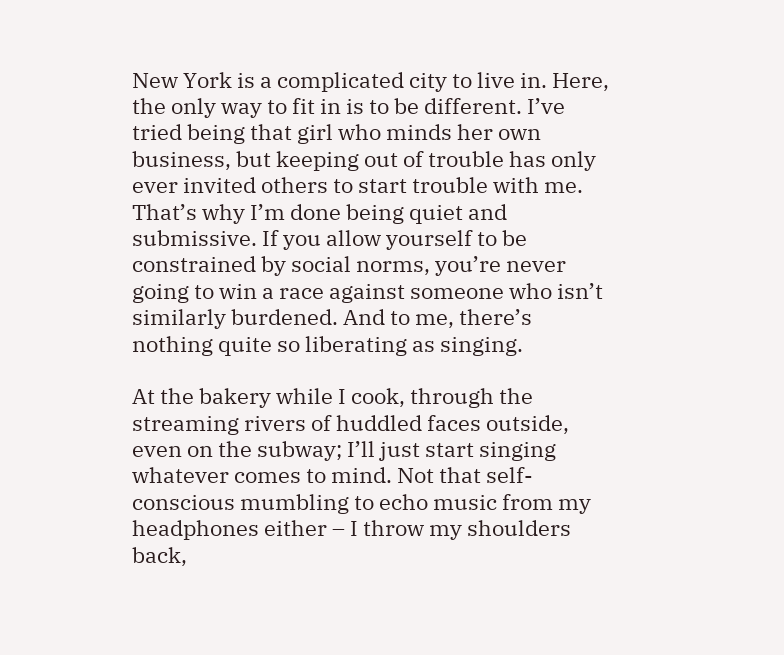New York is a complicated city to live in. Here, the only way to fit in is to be different. I’ve tried being that girl who minds her own business, but keeping out of trouble has only ever invited others to start trouble with me. That’s why I’m done being quiet and submissive. If you allow yourself to be constrained by social norms, you’re never going to win a race against someone who isn’t similarly burdened. And to me, there’s nothing quite so liberating as singing.

At the bakery while I cook, through the streaming rivers of huddled faces outside, even on the subway; I’ll just start singing whatever comes to mind. Not that self-conscious mumbling to echo music from my headphones either – I throw my shoulders back,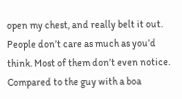open my chest, and really belt it out. People don’t care as much as you’d think. Most of them don’t even notice. Compared to the guy with a boa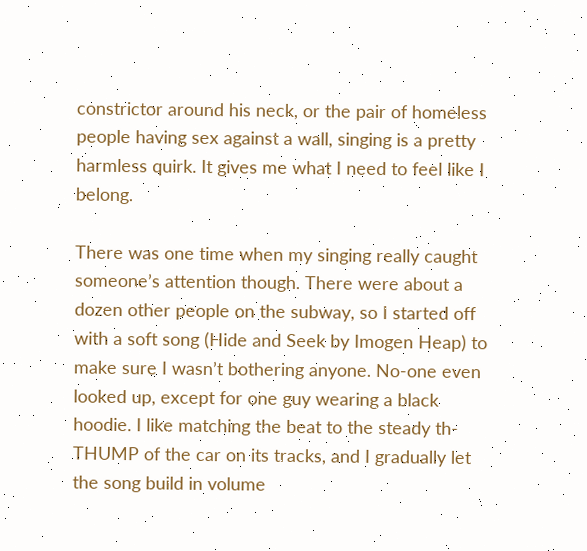constrictor around his neck, or the pair of homeless people having sex against a wall, singing is a pretty harmless quirk. It gives me what I need to feel like I belong.

There was one time when my singing really caught someone’s attention though. There were about a dozen other people on the subway, so I started off with a soft song (Hide and Seek by Imogen Heap) to make sure I wasn’t bothering anyone. No-one even looked up, except for one guy wearing a black hoodie. I like matching the beat to the steady th-THUMP of the car on its tracks, and I gradually let the song build in volume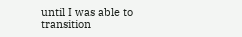until I was able to transition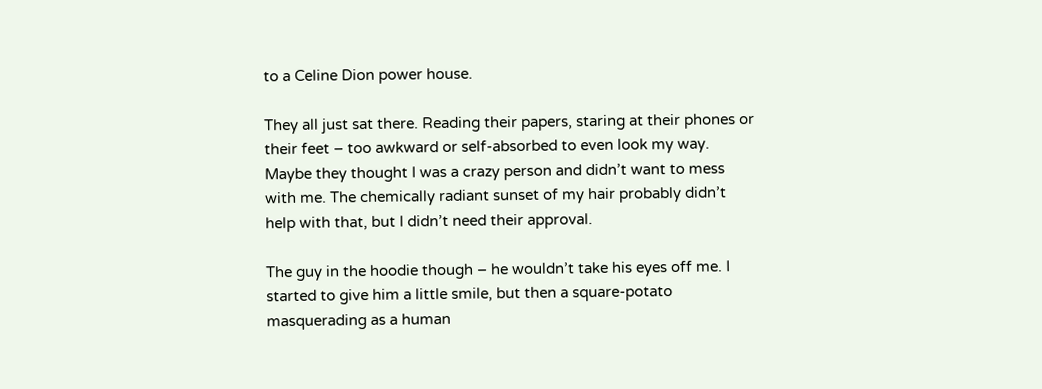to a Celine Dion power house.

They all just sat there. Reading their papers, staring at their phones or their feet – too awkward or self-absorbed to even look my way. Maybe they thought I was a crazy person and didn’t want to mess with me. The chemically radiant sunset of my hair probably didn’t help with that, but I didn’t need their approval.

The guy in the hoodie though – he wouldn’t take his eyes off me. I started to give him a little smile, but then a square-potato masquerading as a human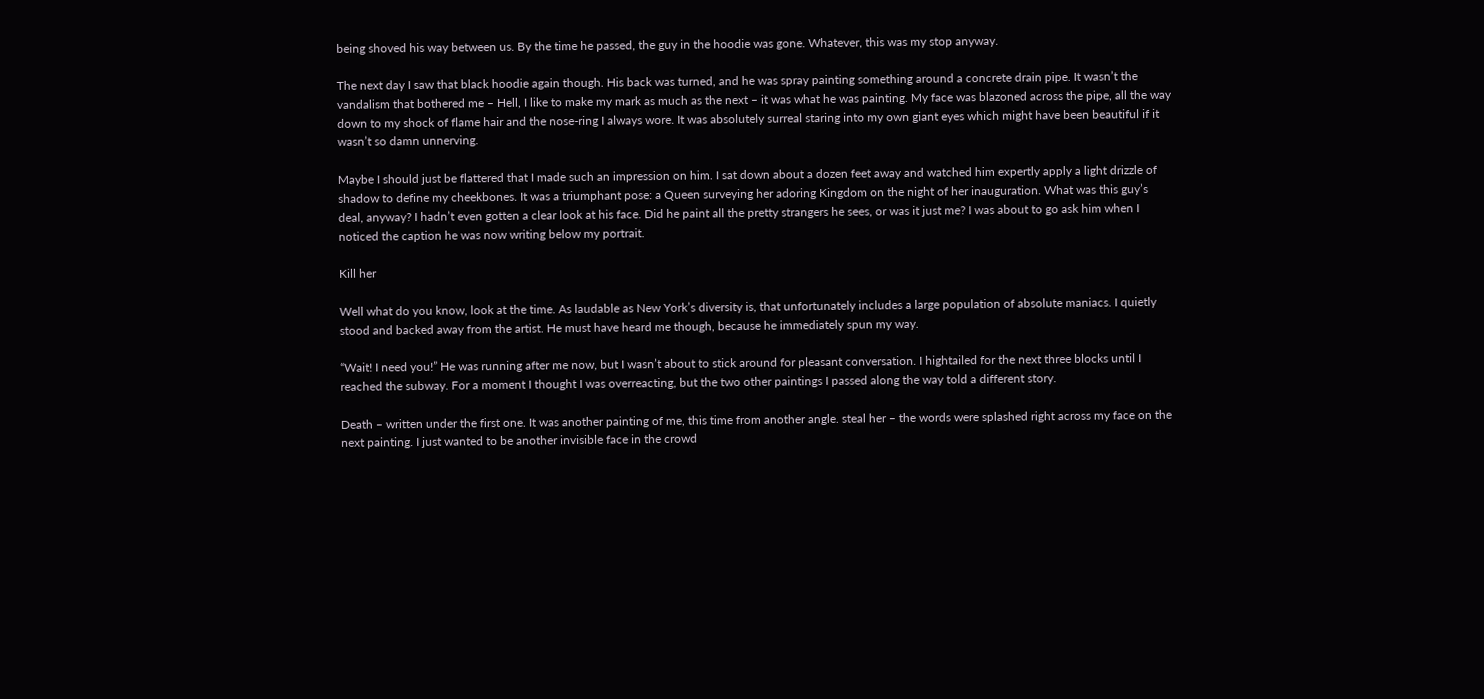being shoved his way between us. By the time he passed, the guy in the hoodie was gone. Whatever, this was my stop anyway.

The next day I saw that black hoodie again though. His back was turned, and he was spray painting something around a concrete drain pipe. It wasn’t the vandalism that bothered me – Hell, I like to make my mark as much as the next – it was what he was painting. My face was blazoned across the pipe, all the way down to my shock of flame hair and the nose-ring I always wore. It was absolutely surreal staring into my own giant eyes which might have been beautiful if it wasn’t so damn unnerving.

Maybe I should just be flattered that I made such an impression on him. I sat down about a dozen feet away and watched him expertly apply a light drizzle of shadow to define my cheekbones. It was a triumphant pose: a Queen surveying her adoring Kingdom on the night of her inauguration. What was this guy’s deal, anyway? I hadn’t even gotten a clear look at his face. Did he paint all the pretty strangers he sees, or was it just me? I was about to go ask him when I noticed the caption he was now writing below my portrait.

Kill her

Well what do you know, look at the time. As laudable as New York’s diversity is, that unfortunately includes a large population of absolute maniacs. I quietly stood and backed away from the artist. He must have heard me though, because he immediately spun my way.

“Wait! I need you!” He was running after me now, but I wasn’t about to stick around for pleasant conversation. I hightailed for the next three blocks until I reached the subway. For a moment I thought I was overreacting, but the two other paintings I passed along the way told a different story.

Death – written under the first one. It was another painting of me, this time from another angle. steal her – the words were splashed right across my face on the next painting. I just wanted to be another invisible face in the crowd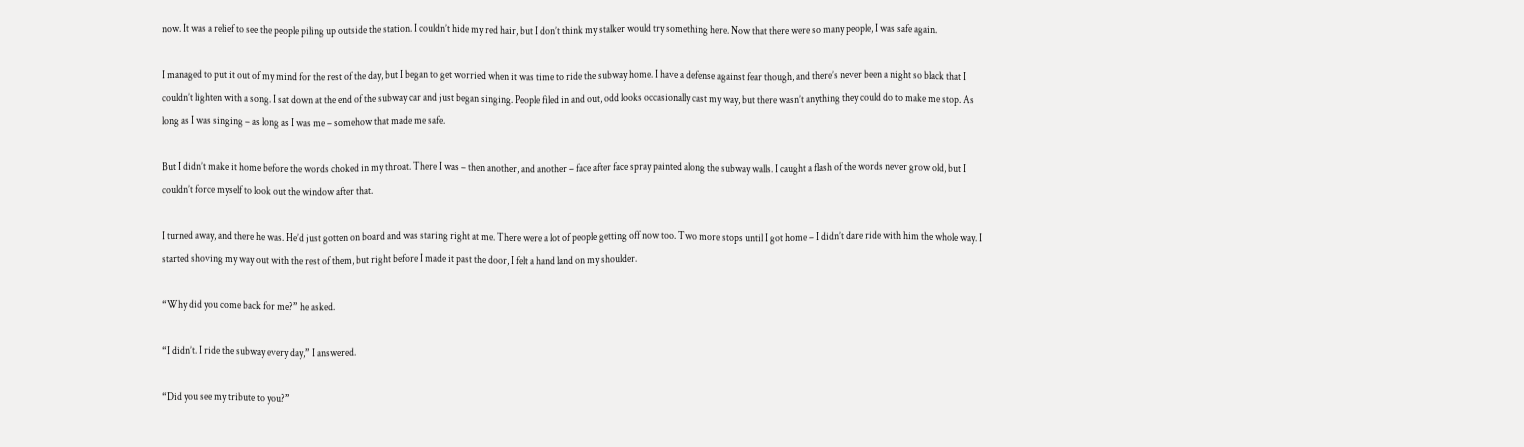now. It was a relief to see the people piling up outside the station. I couldn’t hide my red hair, but I don’t think my stalker would try something here. Now that there were so many people, I was safe again.

I managed to put it out of my mind for the rest of the day, but I began to get worried when it was time to ride the subway home. I have a defense against fear though, and there’s never been a night so black that I couldn’t lighten with a song. I sat down at the end of the subway car and just began singing. People filed in and out, odd looks occasionally cast my way, but there wasn’t anything they could do to make me stop. As long as I was singing – as long as I was me – somehow that made me safe.

But I didn’t make it home before the words choked in my throat. There I was – then another, and another – face after face spray painted along the subway walls. I caught a flash of the words never grow old, but I couldn’t force myself to look out the window after that.

I turned away, and there he was. He’d just gotten on board and was staring right at me. There were a lot of people getting off now too. Two more stops until I got home – I didn’t dare ride with him the whole way. I started shoving my way out with the rest of them, but right before I made it past the door, I felt a hand land on my shoulder.

“Why did you come back for me?” he asked.

“I didn’t. I ride the subway every day,” I answered.

“Did you see my tribute to you?”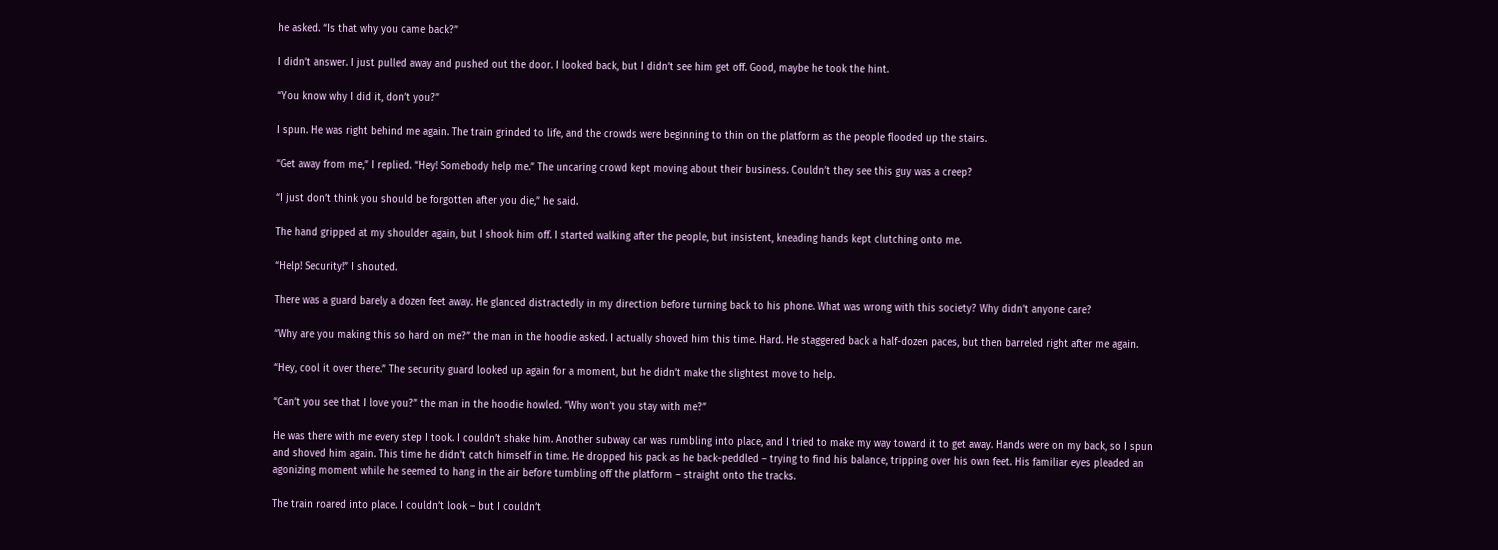he asked. “Is that why you came back?”

I didn’t answer. I just pulled away and pushed out the door. I looked back, but I didn’t see him get off. Good, maybe he took the hint.

“You know why I did it, don’t you?”

I spun. He was right behind me again. The train grinded to life, and the crowds were beginning to thin on the platform as the people flooded up the stairs.

“Get away from me,” I replied. “Hey! Somebody help me.” The uncaring crowd kept moving about their business. Couldn’t they see this guy was a creep?

“I just don’t think you should be forgotten after you die,” he said.

The hand gripped at my shoulder again, but I shook him off. I started walking after the people, but insistent, kneading hands kept clutching onto me.

“Help! Security!” I shouted.

There was a guard barely a dozen feet away. He glanced distractedly in my direction before turning back to his phone. What was wrong with this society? Why didn’t anyone care?

“Why are you making this so hard on me?” the man in the hoodie asked. I actually shoved him this time. Hard. He staggered back a half-dozen paces, but then barreled right after me again.

“Hey, cool it over there.” The security guard looked up again for a moment, but he didn’t make the slightest move to help.

“Can’t you see that I love you?” the man in the hoodie howled. “Why won’t you stay with me?”

He was there with me every step I took. I couldn’t shake him. Another subway car was rumbling into place, and I tried to make my way toward it to get away. Hands were on my back, so I spun and shoved him again. This time he didn’t catch himself in time. He dropped his pack as he back-peddled – trying to find his balance, tripping over his own feet. His familiar eyes pleaded an agonizing moment while he seemed to hang in the air before tumbling off the platform – straight onto the tracks.

The train roared into place. I couldn’t look – but I couldn’t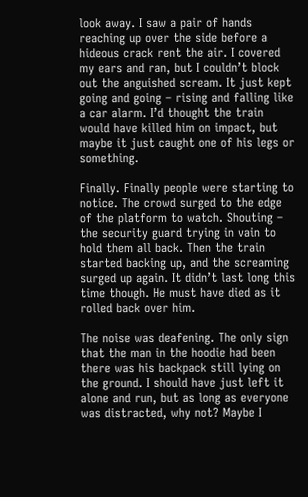look away. I saw a pair of hands reaching up over the side before a hideous crack rent the air. I covered my ears and ran, but I couldn’t block out the anguished scream. It just kept going and going – rising and falling like a car alarm. I’d thought the train would have killed him on impact, but maybe it just caught one of his legs or something.

Finally. Finally people were starting to notice. The crowd surged to the edge of the platform to watch. Shouting – the security guard trying in vain to hold them all back. Then the train started backing up, and the screaming surged up again. It didn’t last long this time though. He must have died as it rolled back over him.

The noise was deafening. The only sign that the man in the hoodie had been there was his backpack still lying on the ground. I should have just left it alone and run, but as long as everyone was distracted, why not? Maybe I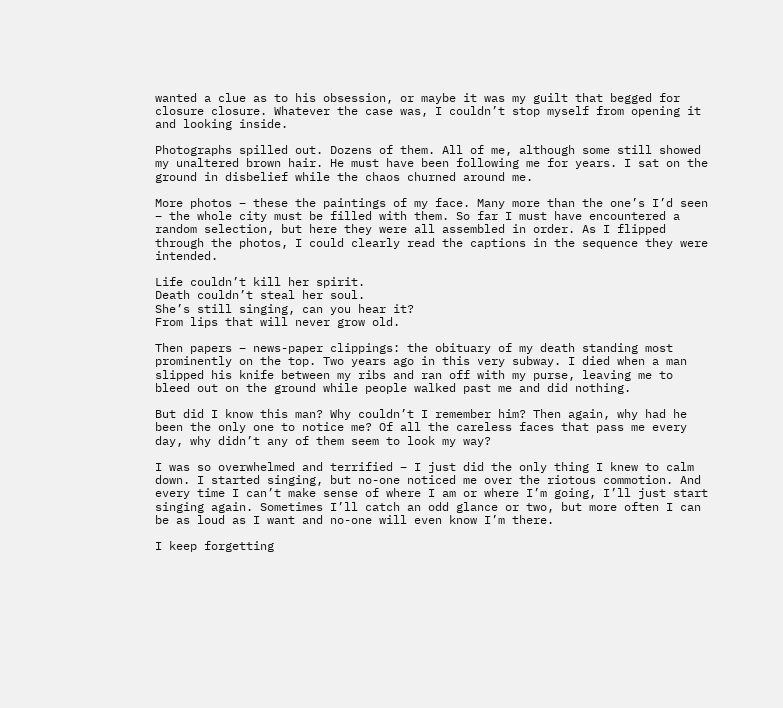wanted a clue as to his obsession, or maybe it was my guilt that begged for closure closure. Whatever the case was, I couldn’t stop myself from opening it and looking inside.

Photographs spilled out. Dozens of them. All of me, although some still showed my unaltered brown hair. He must have been following me for years. I sat on the ground in disbelief while the chaos churned around me.

More photos – these the paintings of my face. Many more than the one’s I’d seen – the whole city must be filled with them. So far I must have encountered a random selection, but here they were all assembled in order. As I flipped through the photos, I could clearly read the captions in the sequence they were intended.

Life couldn’t kill her spirit.
Death couldn’t steal her soul.
She’s still singing, can you hear it?
From lips that will never grow old.

Then papers – news-paper clippings: the obituary of my death standing most prominently on the top. Two years ago in this very subway. I died when a man slipped his knife between my ribs and ran off with my purse, leaving me to bleed out on the ground while people walked past me and did nothing.

But did I know this man? Why couldn’t I remember him? Then again, why had he been the only one to notice me? Of all the careless faces that pass me every day, why didn’t any of them seem to look my way?

I was so overwhelmed and terrified – I just did the only thing I knew to calm down. I started singing, but no-one noticed me over the riotous commotion. And every time I can’t make sense of where I am or where I’m going, I’ll just start singing again. Sometimes I’ll catch an odd glance or two, but more often I can be as loud as I want and no-one will even know I’m there.

I keep forgetting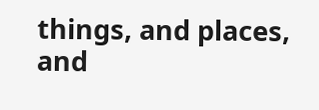things, and places, and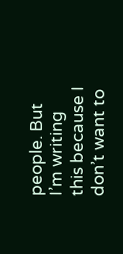people. But I’m writing this because I don’t want to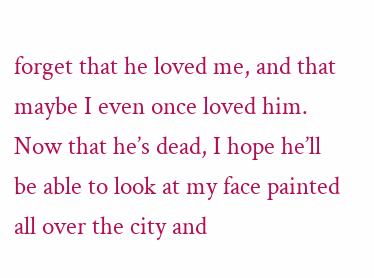forget that he loved me, and that maybe I even once loved him. Now that he’s dead, I hope he’ll be able to look at my face painted all over the city and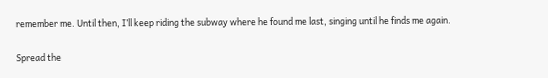remember me. Until then, I’ll keep riding the subway where he found me last, singing until he finds me again.

Spread the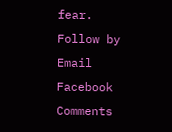fear.
Follow by Email
Facebook Comments